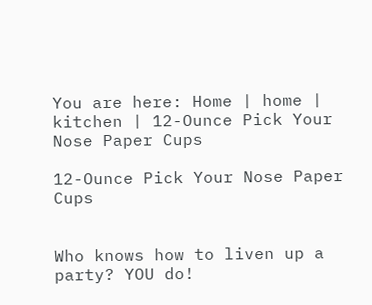You are here: Home | home | kitchen | 12-Ounce Pick Your Nose Paper Cups

12-Ounce Pick Your Nose Paper Cups


Who knows how to liven up a party? YOU do!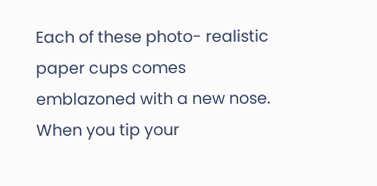Each of these photo- realistic paper cups comes emblazoned with a new nose. When you tip your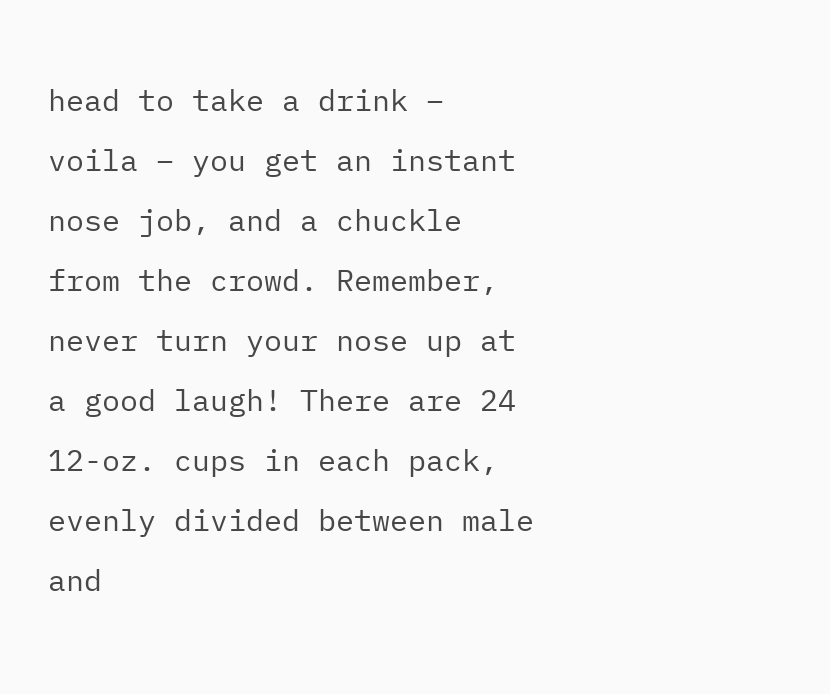head to take a drink – voila – you get an instant nose job, and a chuckle from the crowd. Remember, never turn your nose up at a good laugh! There are 24 12-oz. cups in each pack, evenly divided between male and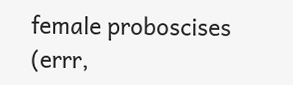female proboscises (errr,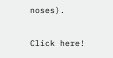noses).

Click here!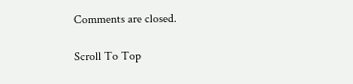Comments are closed.

Scroll To Top